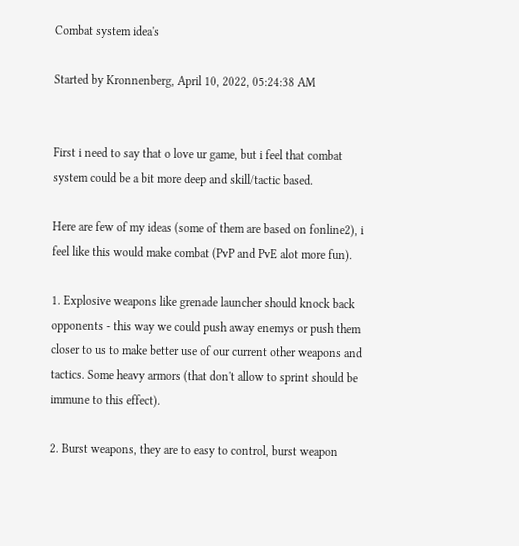Combat system idea's

Started by Kronnenberg, April 10, 2022, 05:24:38 AM


First i need to say that o love ur game, but i feel that combat system could be a bit more deep and skill/tactic based.

Here are few of my ideas (some of them are based on fonline2), i feel like this would make combat (PvP and PvE alot more fun).

1. Explosive weapons like grenade launcher should knock back opponents - this way we could push away enemys or push them closer to us to make better use of our current other weapons and tactics. Some heavy armors (that don't allow to sprint should be immune to this effect).

2. Burst weapons, they are to easy to control, burst weapon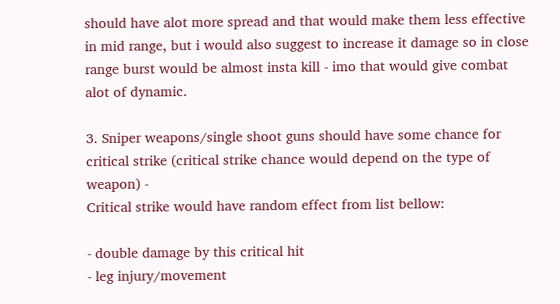should have alot more spread and that would make them less effective in mid range, but i would also suggest to increase it damage so in close range burst would be almost insta kill - imo that would give combat alot of dynamic.

3. Sniper weapons/single shoot guns should have some chance for critical strike (critical strike chance would depend on the type of weapon) -
Critical strike would have random effect from list bellow:

- double damage by this critical hit
- leg injury/movement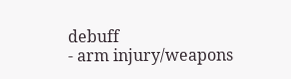debuff
- arm injury/weapons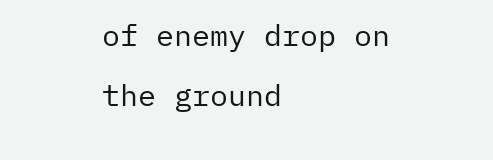of enemy drop on the ground